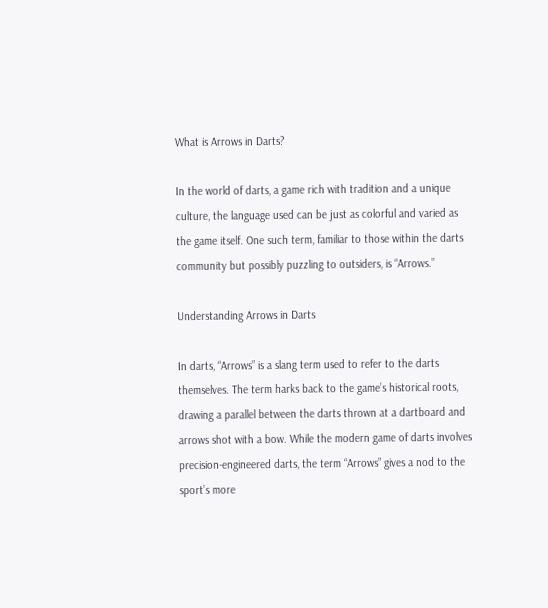What is Arrows in Darts?

In the world of darts, a game rich with tradition and a unique culture, the language used can be just as colorful and varied as the game itself. One such term, familiar to those within the darts community but possibly puzzling to outsiders, is “Arrows.”

Understanding Arrows in Darts

In darts, “Arrows” is a slang term used to refer to the darts themselves. The term harks back to the game’s historical roots, drawing a parallel between the darts thrown at a dartboard and arrows shot with a bow. While the modern game of darts involves precision-engineered darts, the term “Arrows” gives a nod to the sport’s more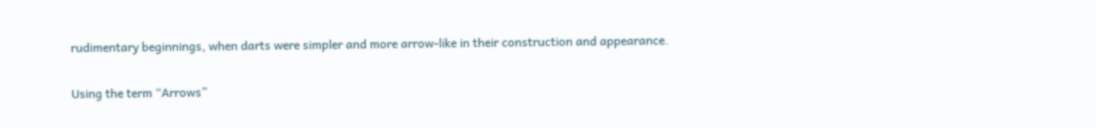rudimentary beginnings, when darts were simpler and more arrow-like in their construction and appearance.

Using the term “Arrows”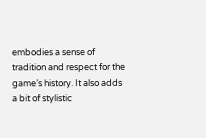embodies a sense of tradition and respect for the game’s history. It also adds a bit of stylistic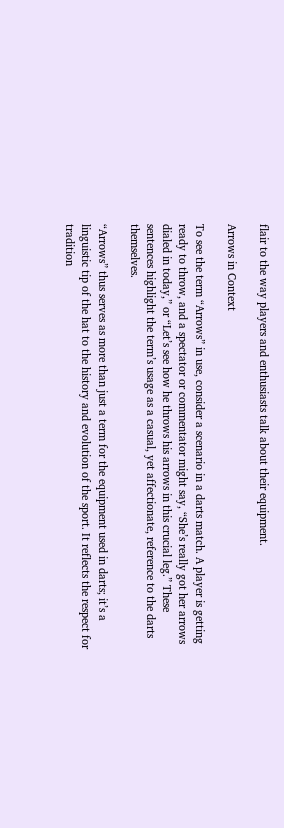flair to the way players and enthusiasts talk about their equipment.

Arrows in Context

To see the term “Arrows” in use, consider a scenario in a darts match. A player is getting ready to throw, and a spectator or commentator might say, “She’s really got her arrows dialed in today,” or “Let’s see how he throws his arrows in this crucial leg.” These sentences highlight the term’s usage as a casual, yet affectionate, reference to the darts themselves.

“Arrows” thus serves as more than just a term for the equipment used in darts; it’s a linguistic tip of the hat to the history and evolution of the sport. It reflects the respect for tradition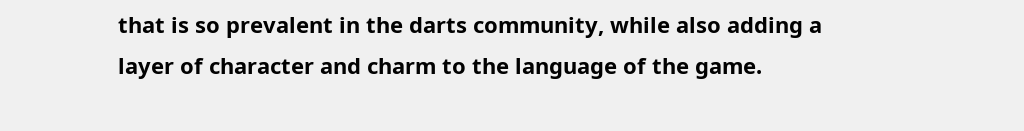that is so prevalent in the darts community, while also adding a layer of character and charm to the language of the game.